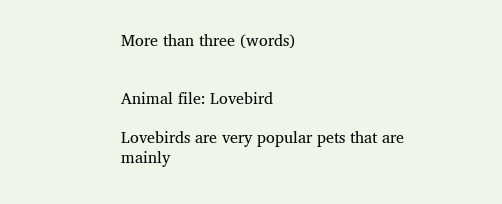More than three (words)


Animal file: Lovebird

Lovebirds are very popular pets that are mainly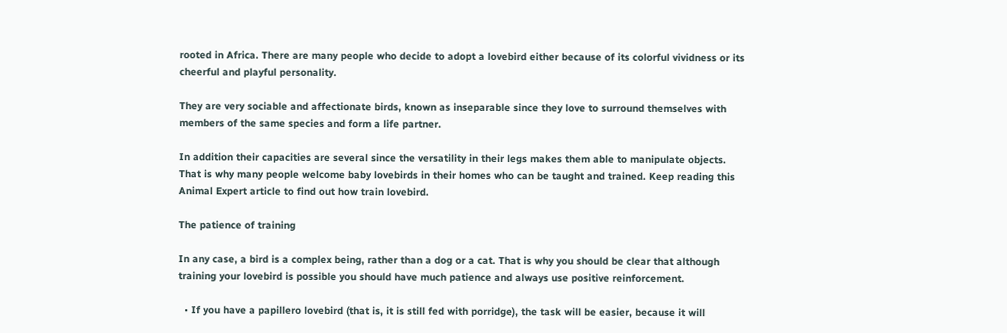rooted in Africa. There are many people who decide to adopt a lovebird either because of its colorful vividness or its cheerful and playful personality.

They are very sociable and affectionate birds, known as inseparable since they love to surround themselves with members of the same species and form a life partner.

In addition their capacities are several since the versatility in their legs makes them able to manipulate objects. That is why many people welcome baby lovebirds in their homes who can be taught and trained. Keep reading this Animal Expert article to find out how train lovebird.

The patience of training

In any case, a bird is a complex being, rather than a dog or a cat. That is why you should be clear that although training your lovebird is possible you should have much patience and always use positive reinforcement.

  • If you have a papillero lovebird (that is, it is still fed with porridge), the task will be easier, because it will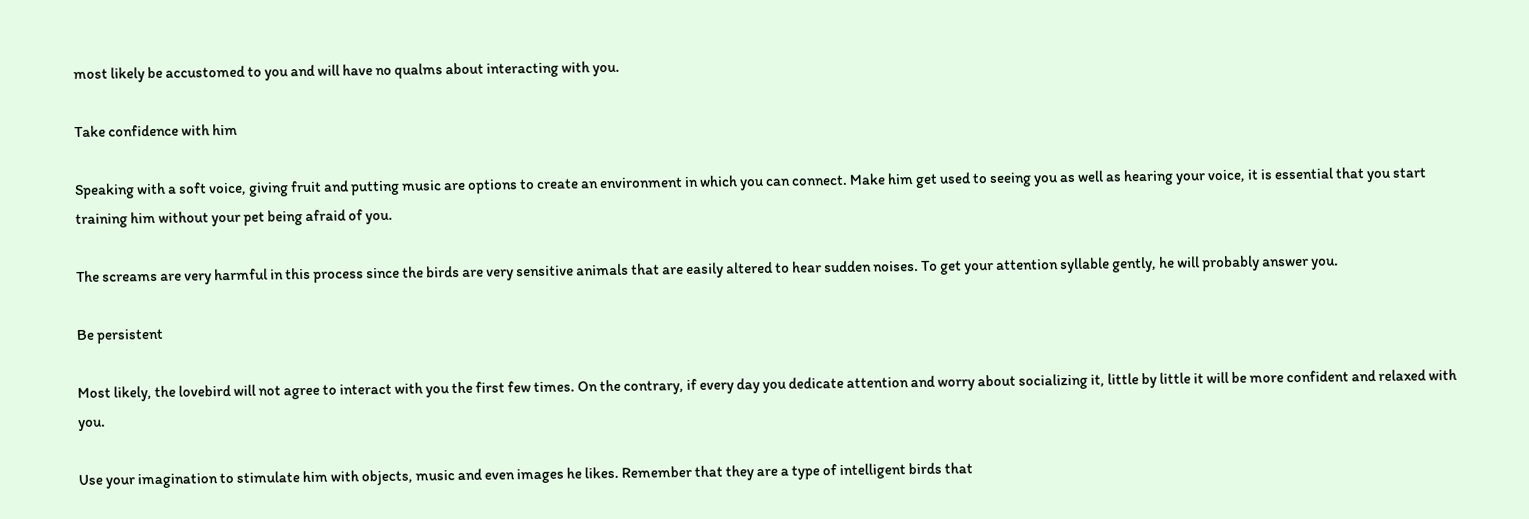most likely be accustomed to you and will have no qualms about interacting with you.

Take confidence with him

Speaking with a soft voice, giving fruit and putting music are options to create an environment in which you can connect. Make him get used to seeing you as well as hearing your voice, it is essential that you start training him without your pet being afraid of you.

The screams are very harmful in this process since the birds are very sensitive animals that are easily altered to hear sudden noises. To get your attention syllable gently, he will probably answer you.

Be persistent

Most likely, the lovebird will not agree to interact with you the first few times. On the contrary, if every day you dedicate attention and worry about socializing it, little by little it will be more confident and relaxed with you.

Use your imagination to stimulate him with objects, music and even images he likes. Remember that they are a type of intelligent birds that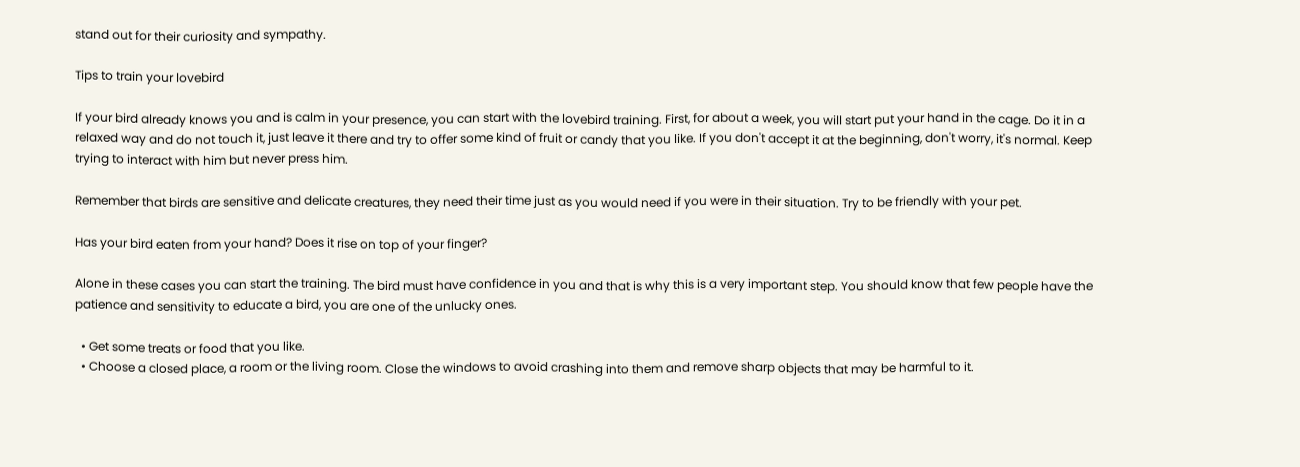stand out for their curiosity and sympathy.

Tips to train your lovebird

If your bird already knows you and is calm in your presence, you can start with the lovebird training. First, for about a week, you will start put your hand in the cage. Do it in a relaxed way and do not touch it, just leave it there and try to offer some kind of fruit or candy that you like. If you don't accept it at the beginning, don't worry, it's normal. Keep trying to interact with him but never press him.

Remember that birds are sensitive and delicate creatures, they need their time just as you would need if you were in their situation. Try to be friendly with your pet.

Has your bird eaten from your hand? Does it rise on top of your finger?

Alone in these cases you can start the training. The bird must have confidence in you and that is why this is a very important step. You should know that few people have the patience and sensitivity to educate a bird, you are one of the unlucky ones.

  • Get some treats or food that you like.
  • Choose a closed place, a room or the living room. Close the windows to avoid crashing into them and remove sharp objects that may be harmful to it.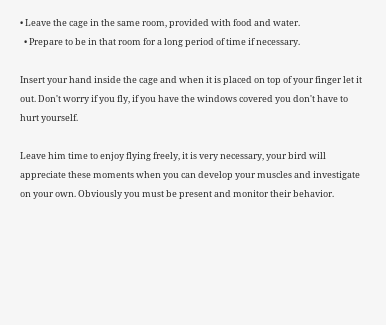• Leave the cage in the same room, provided with food and water.
  • Prepare to be in that room for a long period of time if necessary.

Insert your hand inside the cage and when it is placed on top of your finger let it out. Don't worry if you fly, if you have the windows covered you don't have to hurt yourself.

Leave him time to enjoy flying freely, it is very necessary, your bird will appreciate these moments when you can develop your muscles and investigate on your own. Obviously you must be present and monitor their behavior.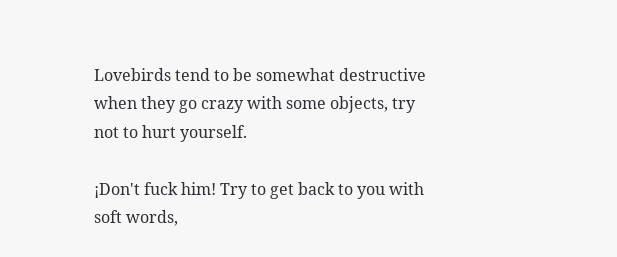Lovebirds tend to be somewhat destructive when they go crazy with some objects, try not to hurt yourself.

¡Don't fuck him! Try to get back to you with soft words,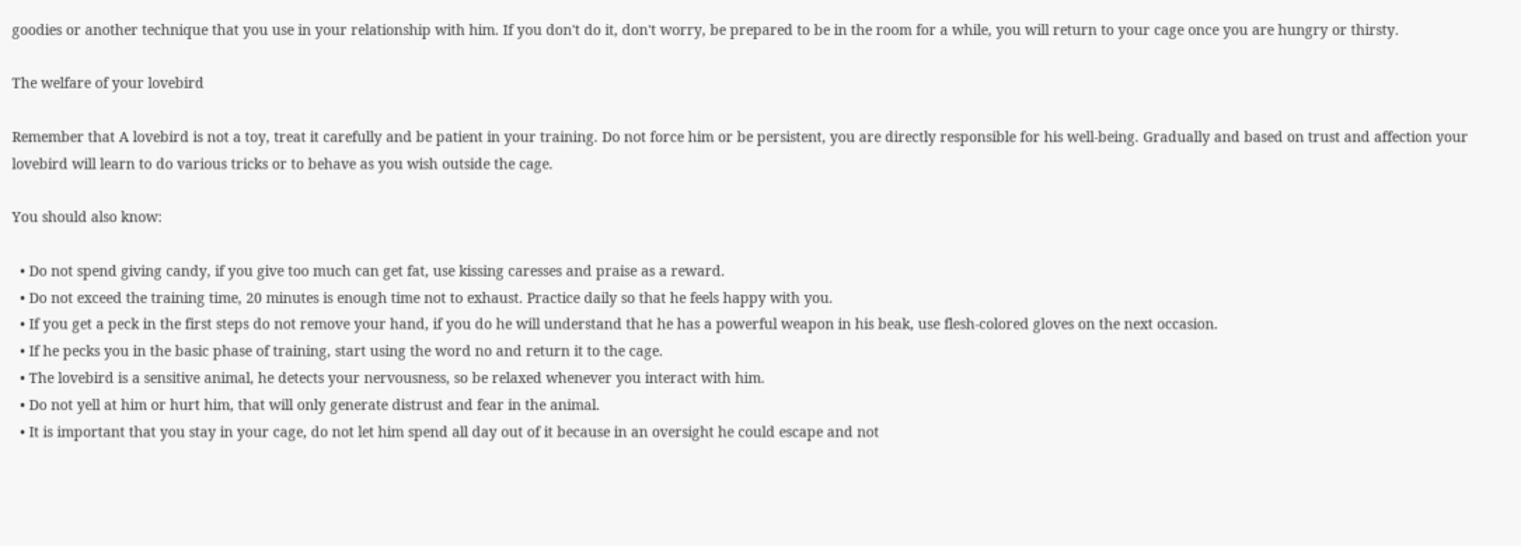goodies or another technique that you use in your relationship with him. If you don't do it, don't worry, be prepared to be in the room for a while, you will return to your cage once you are hungry or thirsty.

The welfare of your lovebird

Remember that A lovebird is not a toy, treat it carefully and be patient in your training. Do not force him or be persistent, you are directly responsible for his well-being. Gradually and based on trust and affection your lovebird will learn to do various tricks or to behave as you wish outside the cage.

You should also know:

  • Do not spend giving candy, if you give too much can get fat, use kissing caresses and praise as a reward.
  • Do not exceed the training time, 20 minutes is enough time not to exhaust. Practice daily so that he feels happy with you.
  • If you get a peck in the first steps do not remove your hand, if you do he will understand that he has a powerful weapon in his beak, use flesh-colored gloves on the next occasion.
  • If he pecks you in the basic phase of training, start using the word no and return it to the cage.
  • The lovebird is a sensitive animal, he detects your nervousness, so be relaxed whenever you interact with him.
  • Do not yell at him or hurt him, that will only generate distrust and fear in the animal.
  • It is important that you stay in your cage, do not let him spend all day out of it because in an oversight he could escape and not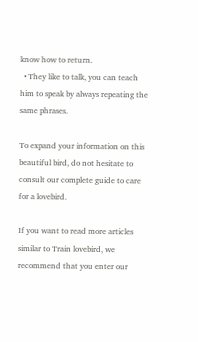know how to return.
  • They like to talk, you can teach him to speak by always repeating the same phrases.

To expand your information on this beautiful bird, do not hesitate to consult our complete guide to care for a lovebird.

If you want to read more articles similar to Train lovebird, we recommend that you enter our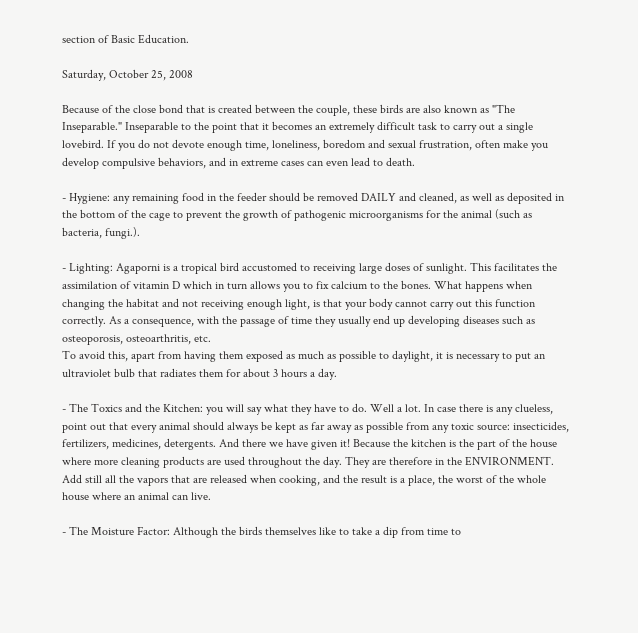section of Basic Education.

Saturday, October 25, 2008

Because of the close bond that is created between the couple, these birds are also known as "The Inseparable." Inseparable to the point that it becomes an extremely difficult task to carry out a single lovebird. If you do not devote enough time, loneliness, boredom and sexual frustration, often make you develop compulsive behaviors, and in extreme cases can even lead to death.

- Hygiene: any remaining food in the feeder should be removed DAILY and cleaned, as well as deposited in the bottom of the cage to prevent the growth of pathogenic microorganisms for the animal (such as bacteria, fungi.).

- Lighting: Agaporni is a tropical bird accustomed to receiving large doses of sunlight. This facilitates the assimilation of vitamin D which in turn allows you to fix calcium to the bones. What happens when changing the habitat and not receiving enough light, is that your body cannot carry out this function correctly. As a consequence, with the passage of time they usually end up developing diseases such as osteoporosis, osteoarthritis, etc.
To avoid this, apart from having them exposed as much as possible to daylight, it is necessary to put an ultraviolet bulb that radiates them for about 3 hours a day.

- The Toxics and the Kitchen: you will say what they have to do. Well a lot. In case there is any clueless, point out that every animal should always be kept as far away as possible from any toxic source: insecticides, fertilizers, medicines, detergents. And there we have given it! Because the kitchen is the part of the house where more cleaning products are used throughout the day. They are therefore in the ENVIRONMENT. Add still all the vapors that are released when cooking, and the result is a place, the worst of the whole house where an animal can live.

- The Moisture Factor: Although the birds themselves like to take a dip from time to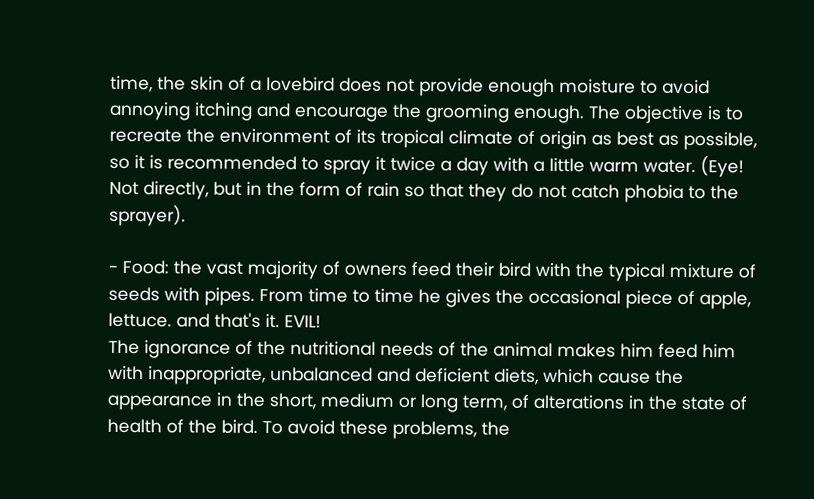time, the skin of a lovebird does not provide enough moisture to avoid annoying itching and encourage the grooming enough. The objective is to recreate the environment of its tropical climate of origin as best as possible, so it is recommended to spray it twice a day with a little warm water. (Eye! Not directly, but in the form of rain so that they do not catch phobia to the sprayer).

- Food: the vast majority of owners feed their bird with the typical mixture of seeds with pipes. From time to time he gives the occasional piece of apple, lettuce. and that's it. EVIL!
The ignorance of the nutritional needs of the animal makes him feed him with inappropriate, unbalanced and deficient diets, which cause the appearance in the short, medium or long term, of alterations in the state of health of the bird. To avoid these problems, the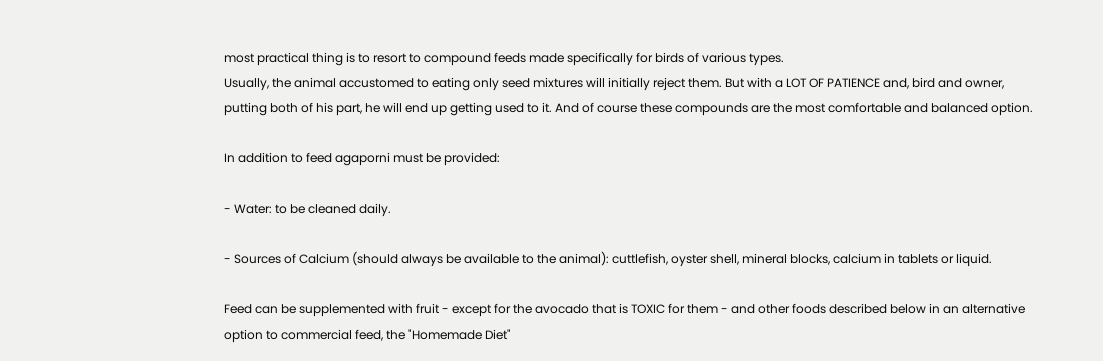most practical thing is to resort to compound feeds made specifically for birds of various types.
Usually, the animal accustomed to eating only seed mixtures will initially reject them. But with a LOT OF PATIENCE and, bird and owner, putting both of his part, he will end up getting used to it. And of course these compounds are the most comfortable and balanced option.

In addition to feed agaporni must be provided:

- Water: to be cleaned daily.

- Sources of Calcium (should always be available to the animal): cuttlefish, oyster shell, mineral blocks, calcium in tablets or liquid.

Feed can be supplemented with fruit - except for the avocado that is TOXIC for them - and other foods described below in an alternative option to commercial feed, the "Homemade Diet"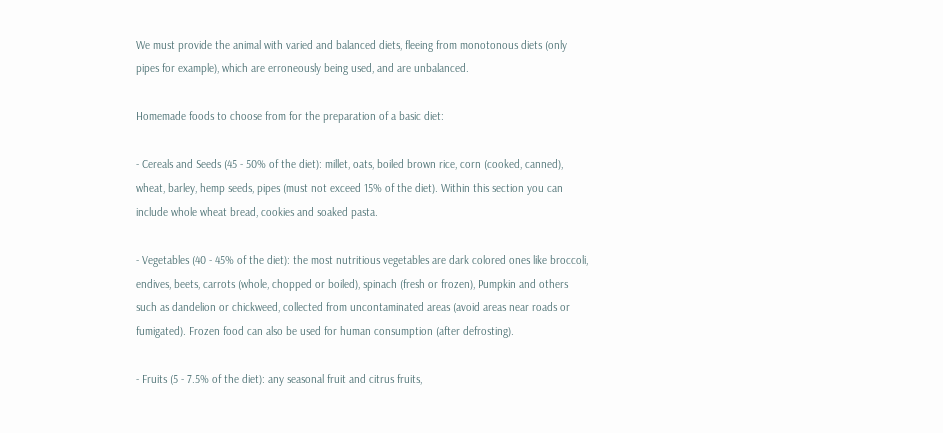We must provide the animal with varied and balanced diets, fleeing from monotonous diets (only pipes for example), which are erroneously being used, and are unbalanced.

Homemade foods to choose from for the preparation of a basic diet:

- Cereals and Seeds (45 - 50% of the diet): millet, oats, boiled brown rice, corn (cooked, canned), wheat, barley, hemp seeds, pipes (must not exceed 15% of the diet). Within this section you can include whole wheat bread, cookies and soaked pasta.

- Vegetables (40 - 45% of the diet): the most nutritious vegetables are dark colored ones like broccoli, endives, beets, carrots (whole, chopped or boiled), spinach (fresh or frozen), Pumpkin and others such as dandelion or chickweed, collected from uncontaminated areas (avoid areas near roads or fumigated). Frozen food can also be used for human consumption (after defrosting).

- Fruits (5 - 7.5% of the diet): any seasonal fruit and citrus fruits,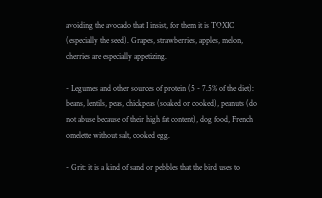avoiding the avocado that I insist, for them it is TOXIC (especially the seed). Grapes, strawberries, apples, melon, cherries are especially appetizing.

- Legumes and other sources of protein (5 - 7.5% of the diet): beans, lentils, peas, chickpeas (soaked or cooked), peanuts (do not abuse because of their high fat content), dog food, French omelette without salt, cooked egg.

- Grit: it is a kind of sand or pebbles that the bird uses to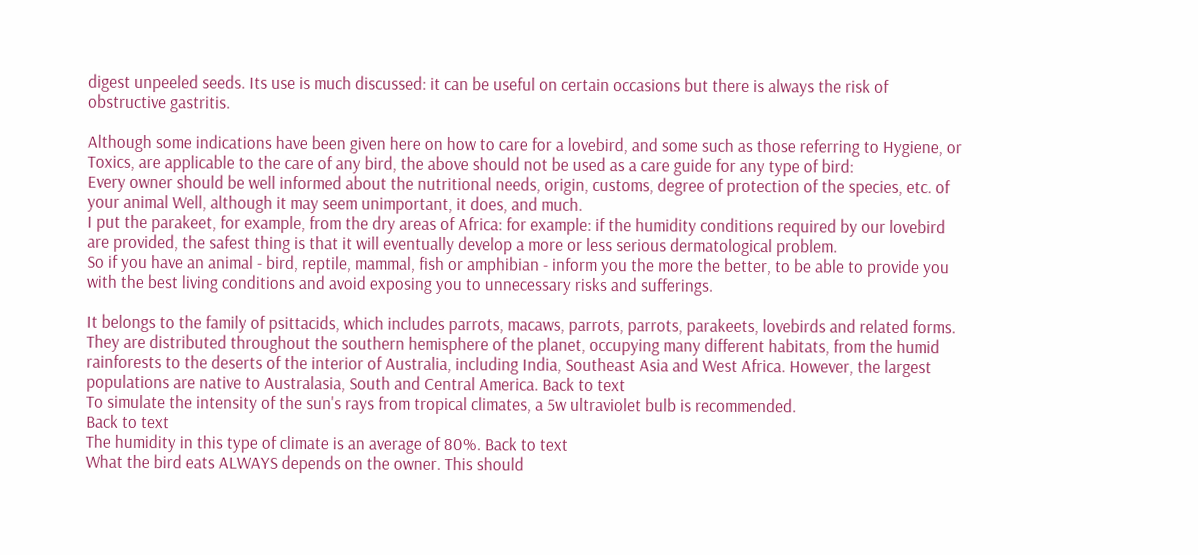digest unpeeled seeds. Its use is much discussed: it can be useful on certain occasions but there is always the risk of obstructive gastritis.

Although some indications have been given here on how to care for a lovebird, and some such as those referring to Hygiene, or Toxics, are applicable to the care of any bird, the above should not be used as a care guide for any type of bird:
Every owner should be well informed about the nutritional needs, origin, customs, degree of protection of the species, etc. of your animal Well, although it may seem unimportant, it does, and much.
I put the parakeet, for example, from the dry areas of Africa: for example: if the humidity conditions required by our lovebird are provided, the safest thing is that it will eventually develop a more or less serious dermatological problem.
So if you have an animal - bird, reptile, mammal, fish or amphibian - inform you the more the better, to be able to provide you with the best living conditions and avoid exposing you to unnecessary risks and sufferings.

It belongs to the family of psittacids, which includes parrots, macaws, parrots, parrots, parakeets, lovebirds and related forms. They are distributed throughout the southern hemisphere of the planet, occupying many different habitats, from the humid rainforests to the deserts of the interior of Australia, including India, Southeast Asia and West Africa. However, the largest populations are native to Australasia, South and Central America. Back to text
To simulate the intensity of the sun's rays from tropical climates, a 5w ultraviolet bulb is recommended.
Back to text
The humidity in this type of climate is an average of 80%. Back to text
What the bird eats ALWAYS depends on the owner. This should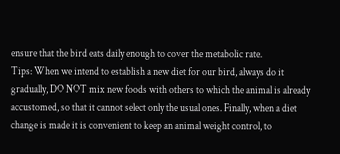ensure that the bird eats daily enough to cover the metabolic rate.
Tips: When we intend to establish a new diet for our bird, always do it gradually, DO NOT mix new foods with others to which the animal is already accustomed, so that it cannot select only the usual ones. Finally, when a diet change is made it is convenient to keep an animal weight control, to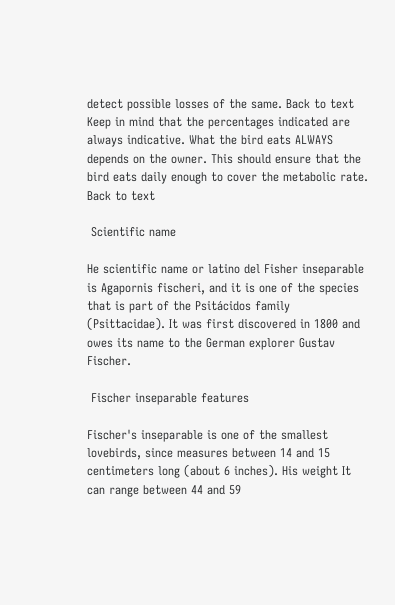detect possible losses of the same. Back to text
Keep in mind that the percentages indicated are always indicative. What the bird eats ALWAYS depends on the owner. This should ensure that the bird eats daily enough to cover the metabolic rate. Back to text

 Scientific name

He scientific name or latino del Fisher inseparable is Agapornis fischeri, and it is one of the species that is part of the Psitácidos family (Psittacidae). It was first discovered in 1800 and owes its name to the German explorer Gustav Fischer.

 Fischer inseparable features

Fischer's inseparable is one of the smallest lovebirds, since measures between 14 and 15 centimeters long (about 6 inches). His weight It can range between 44 and 59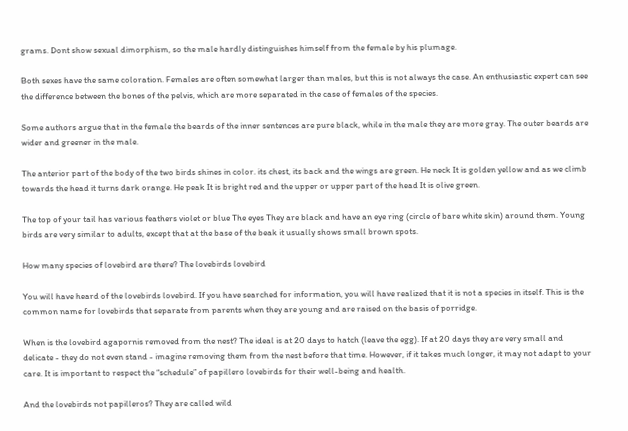grams. Dont show sexual dimorphism, so the male hardly distinguishes himself from the female by his plumage.

Both sexes have the same coloration. Females are often somewhat larger than males, but this is not always the case. An enthusiastic expert can see the difference between the bones of the pelvis, which are more separated in the case of females of the species.

Some authors argue that in the female the beards of the inner sentences are pure black, while in the male they are more gray. The outer beards are wider and greener in the male.

The anterior part of the body of the two birds shines in color. its chest, its back and the wings are green. He neck It is golden yellow and as we climb towards the head it turns dark orange. He peak It is bright red and the upper or upper part of the head It is olive green.

The top of your tail has various feathers violet or blue The eyes They are black and have an eye ring (circle of bare white skin) around them. Young birds are very similar to adults, except that at the base of the beak it usually shows small brown spots.

How many species of lovebird are there? The lovebirds lovebird

You will have heard of the lovebirds lovebird. If you have searched for information, you will have realized that it is not a species in itself. This is the common name for lovebirds that separate from parents when they are young and are raised on the basis of porridge.

When is the lovebird agapornis removed from the nest? The ideal is at 20 days to hatch (leave the egg). If at 20 days they are very small and delicate - they do not even stand - imagine removing them from the nest before that time. However, if it takes much longer, it may not adapt to your care. It is important to respect the “schedule” of papillero lovebirds for their well-being and health.

And the lovebirds not papilleros? They are called wild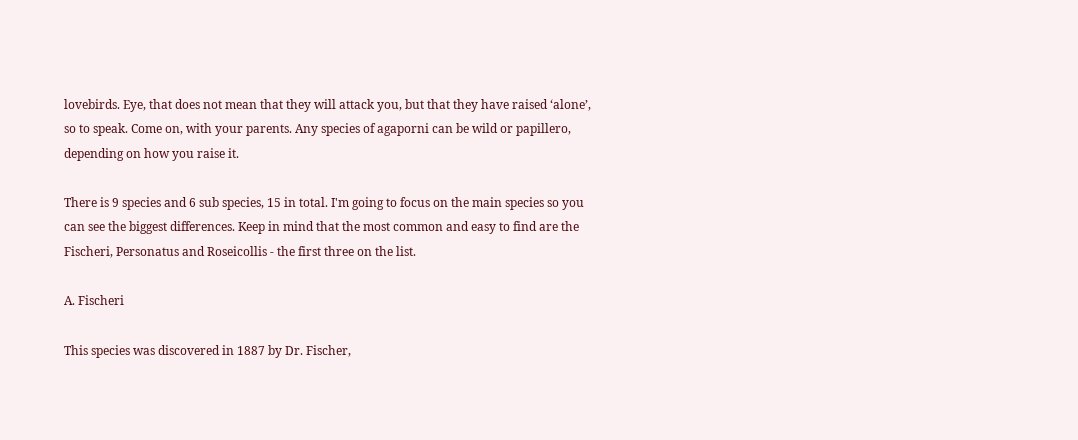lovebirds. Eye, that does not mean that they will attack you, but that they have raised ‘alone’, so to speak. Come on, with your parents. Any species of agaporni can be wild or papillero, depending on how you raise it.

There is 9 species and 6 sub species, 15 in total. I'm going to focus on the main species so you can see the biggest differences. Keep in mind that the most common and easy to find are the Fischeri, Personatus and Roseicollis - the first three on the list.

A. Fischeri

This species was discovered in 1887 by Dr. Fischer,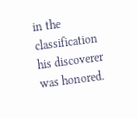in the classification his discoverer was honored.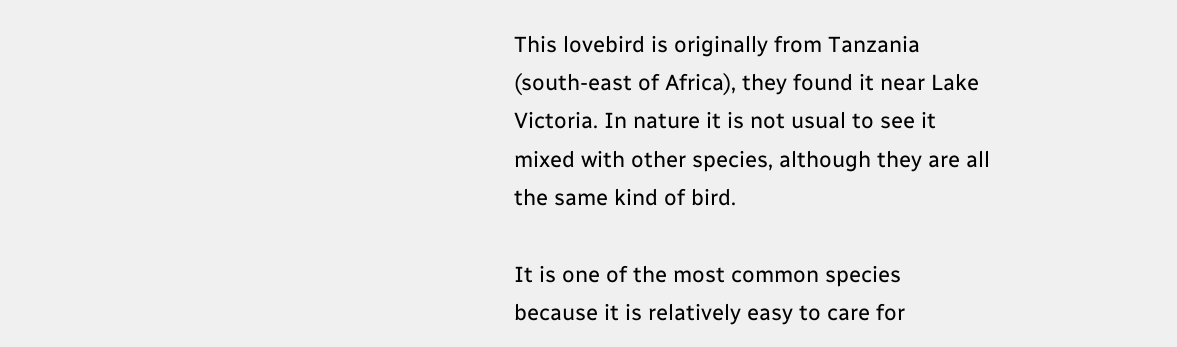This lovebird is originally from Tanzania (south-east of Africa), they found it near Lake Victoria. In nature it is not usual to see it mixed with other species, although they are all the same kind of bird.

It is one of the most common species because it is relatively easy to care for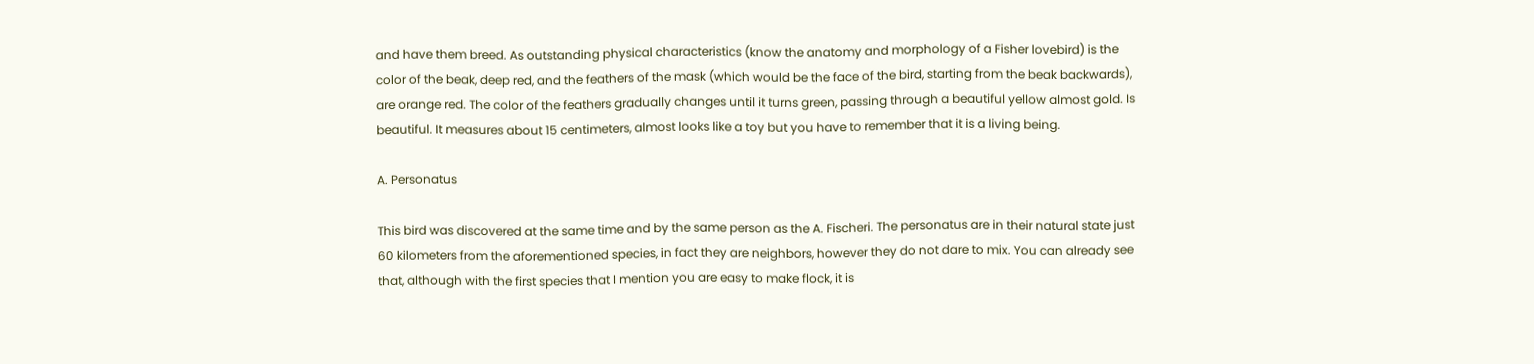and have them breed. As outstanding physical characteristics (know the anatomy and morphology of a Fisher lovebird) is the color of the beak, deep red, and the feathers of the mask (which would be the face of the bird, starting from the beak backwards), are orange red. The color of the feathers gradually changes until it turns green, passing through a beautiful yellow almost gold. Is beautiful. It measures about 15 centimeters, almost looks like a toy but you have to remember that it is a living being.

A. Personatus

This bird was discovered at the same time and by the same person as the A. Fischeri. The personatus are in their natural state just 60 kilometers from the aforementioned species, in fact they are neighbors, however they do not dare to mix. You can already see that, although with the first species that I mention you are easy to make flock, it is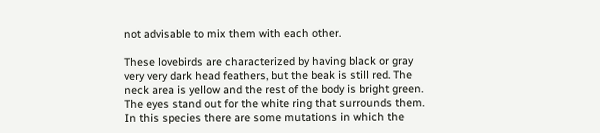not advisable to mix them with each other.

These lovebirds are characterized by having black or gray very very dark head feathers, but the beak is still red. The neck area is yellow and the rest of the body is bright green. The eyes stand out for the white ring that surrounds them. In this species there are some mutations in which the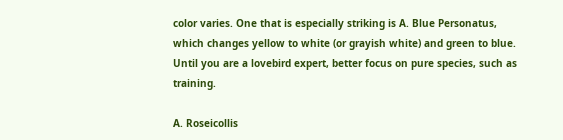color varies. One that is especially striking is A. Blue Personatus, which changes yellow to white (or grayish white) and green to blue. Until you are a lovebird expert, better focus on pure species, such as training.

A. Roseicollis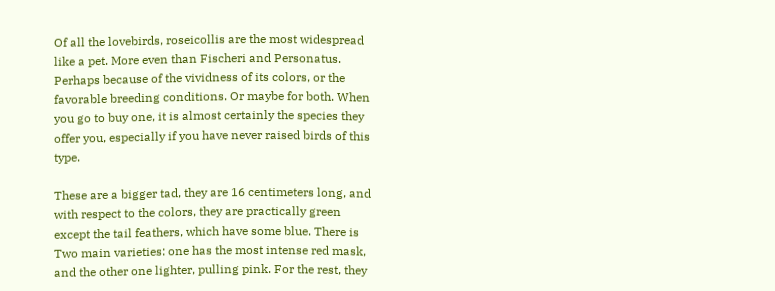Of all the lovebirds, roseicollis are the most widespread like a pet. More even than Fischeri and Personatus. Perhaps because of the vividness of its colors, or the favorable breeding conditions. Or maybe for both. When you go to buy one, it is almost certainly the species they offer you, especially if you have never raised birds of this type.

These are a bigger tad, they are 16 centimeters long, and with respect to the colors, they are practically green except the tail feathers, which have some blue. There is Two main varieties: one has the most intense red mask, and the other one lighter, pulling pink. For the rest, they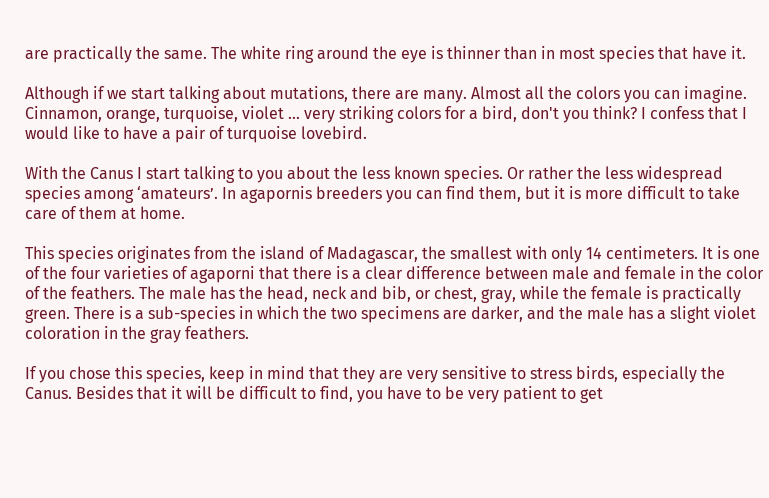are practically the same. The white ring around the eye is thinner than in most species that have it.

Although if we start talking about mutations, there are many. Almost all the colors you can imagine. Cinnamon, orange, turquoise, violet ... very striking colors for a bird, don't you think? I confess that I would like to have a pair of turquoise lovebird.

With the Canus I start talking to you about the less known species. Or rather the less widespread species among ‘amateurs’. In agapornis breeders you can find them, but it is more difficult to take care of them at home.

This species originates from the island of Madagascar, the smallest with only 14 centimeters. It is one of the four varieties of agaporni that there is a clear difference between male and female in the color of the feathers. The male has the head, neck and bib, or chest, gray, while the female is practically green. There is a sub-species in which the two specimens are darker, and the male has a slight violet coloration in the gray feathers.

If you chose this species, keep in mind that they are very sensitive to stress birds, especially the Canus. Besides that it will be difficult to find, you have to be very patient to get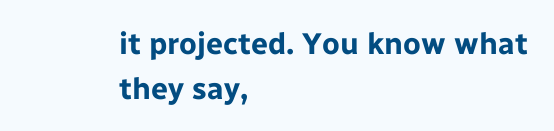it projected. You know what they say,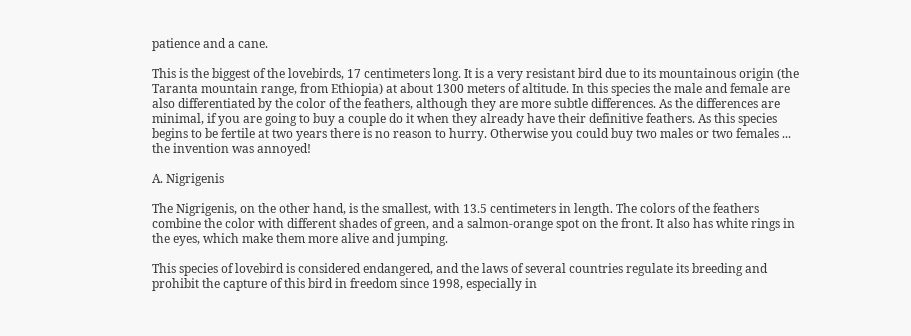patience and a cane.

This is the biggest of the lovebirds, 17 centimeters long. It is a very resistant bird due to its mountainous origin (the Taranta mountain range, from Ethiopia) at about 1300 meters of altitude. In this species the male and female are also differentiated by the color of the feathers, although they are more subtle differences. As the differences are minimal, if you are going to buy a couple do it when they already have their definitive feathers. As this species begins to be fertile at two years there is no reason to hurry. Otherwise you could buy two males or two females ... the invention was annoyed!

A. Nigrigenis

The Nigrigenis, on the other hand, is the smallest, with 13.5 centimeters in length. The colors of the feathers combine the color with different shades of green, and a salmon-orange spot on the front. It also has white rings in the eyes, which make them more alive and jumping.

This species of lovebird is considered endangered, and the laws of several countries regulate its breeding and prohibit the capture of this bird in freedom since 1998, especially in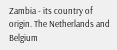Zambia - its country of origin. The Netherlands and Belgium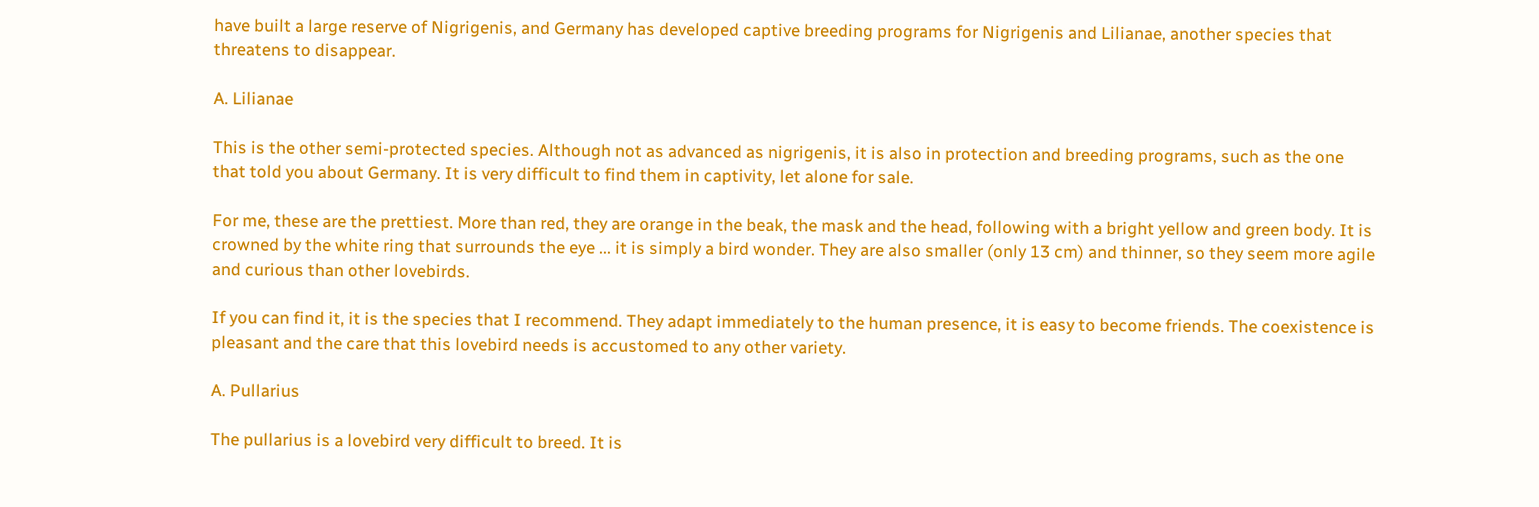have built a large reserve of Nigrigenis, and Germany has developed captive breeding programs for Nigrigenis and Lilianae, another species that threatens to disappear.

A. Lilianae

This is the other semi-protected species. Although not as advanced as nigrigenis, it is also in protection and breeding programs, such as the one that told you about Germany. It is very difficult to find them in captivity, let alone for sale.

For me, these are the prettiest. More than red, they are orange in the beak, the mask and the head, following with a bright yellow and green body. It is crowned by the white ring that surrounds the eye ... it is simply a bird wonder. They are also smaller (only 13 cm) and thinner, so they seem more agile and curious than other lovebirds.

If you can find it, it is the species that I recommend. They adapt immediately to the human presence, it is easy to become friends. The coexistence is pleasant and the care that this lovebird needs is accustomed to any other variety.

A. Pullarius

The pullarius is a lovebird very difficult to breed. It is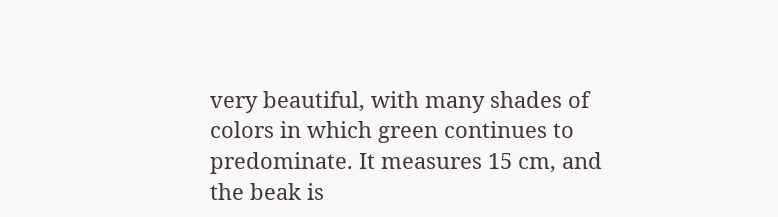very beautiful, with many shades of colors in which green continues to predominate. It measures 15 cm, and the beak is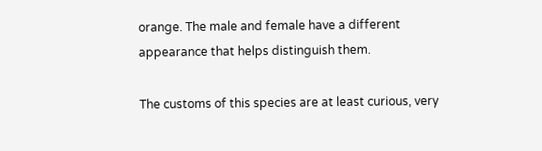orange. The male and female have a different appearance that helps distinguish them.

The customs of this species are at least curious, very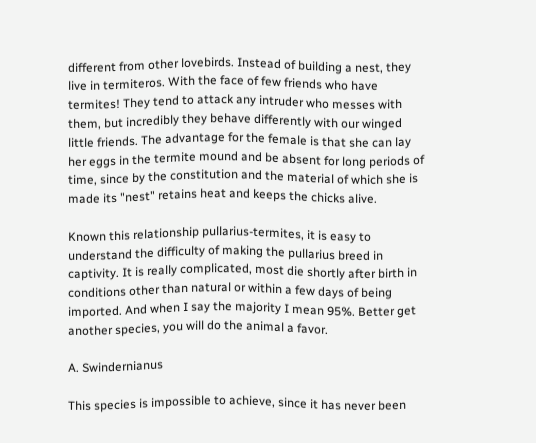different from other lovebirds. Instead of building a nest, they live in termiteros. With the face of few friends who have termites! They tend to attack any intruder who messes with them, but incredibly they behave differently with our winged little friends. The advantage for the female is that she can lay her eggs in the termite mound and be absent for long periods of time, since by the constitution and the material of which she is made its "nest" retains heat and keeps the chicks alive.

Known this relationship pullarius-termites, it is easy to understand the difficulty of making the pullarius breed in captivity. It is really complicated, most die shortly after birth in conditions other than natural or within a few days of being imported. And when I say the majority I mean 95%. Better get another species, you will do the animal a favor.

A. Swindernianus

This species is impossible to achieve, since it has never been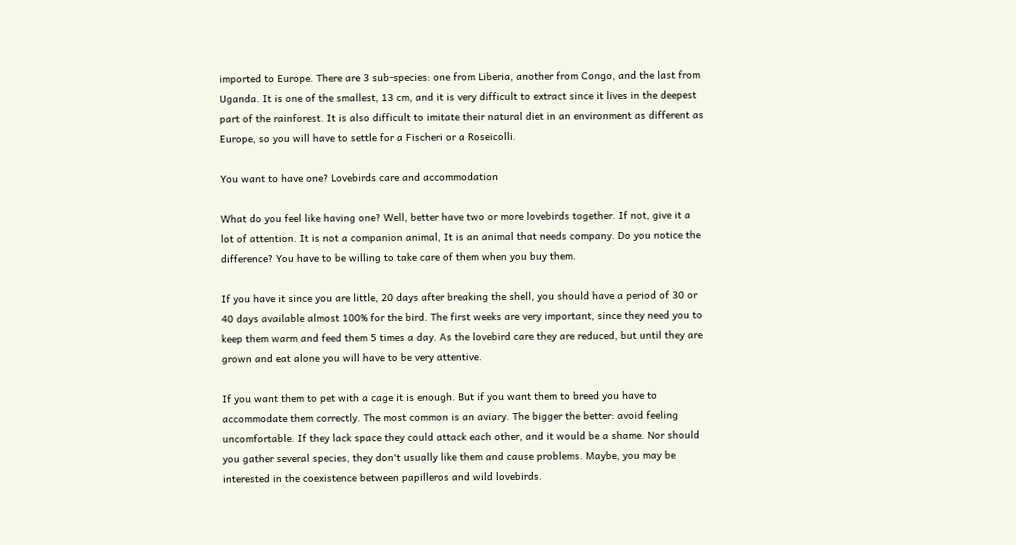imported to Europe. There are 3 sub-species: one from Liberia, another from Congo, and the last from Uganda. It is one of the smallest, 13 cm, and it is very difficult to extract since it lives in the deepest part of the rainforest. It is also difficult to imitate their natural diet in an environment as different as Europe, so you will have to settle for a Fischeri or a Roseicolli.

You want to have one? Lovebirds care and accommodation

What do you feel like having one? Well, better have two or more lovebirds together. If not, give it a lot of attention. It is not a companion animal, It is an animal that needs company. Do you notice the difference? You have to be willing to take care of them when you buy them.

If you have it since you are little, 20 days after breaking the shell, you should have a period of 30 or 40 days available almost 100% for the bird. The first weeks are very important, since they need you to keep them warm and feed them 5 times a day. As the lovebird care they are reduced, but until they are grown and eat alone you will have to be very attentive.

If you want them to pet with a cage it is enough. But if you want them to breed you have to accommodate them correctly. The most common is an aviary. The bigger the better: avoid feeling uncomfortable. If they lack space they could attack each other, and it would be a shame. Nor should you gather several species, they don't usually like them and cause problems. Maybe, you may be interested in the coexistence between papilleros and wild lovebirds.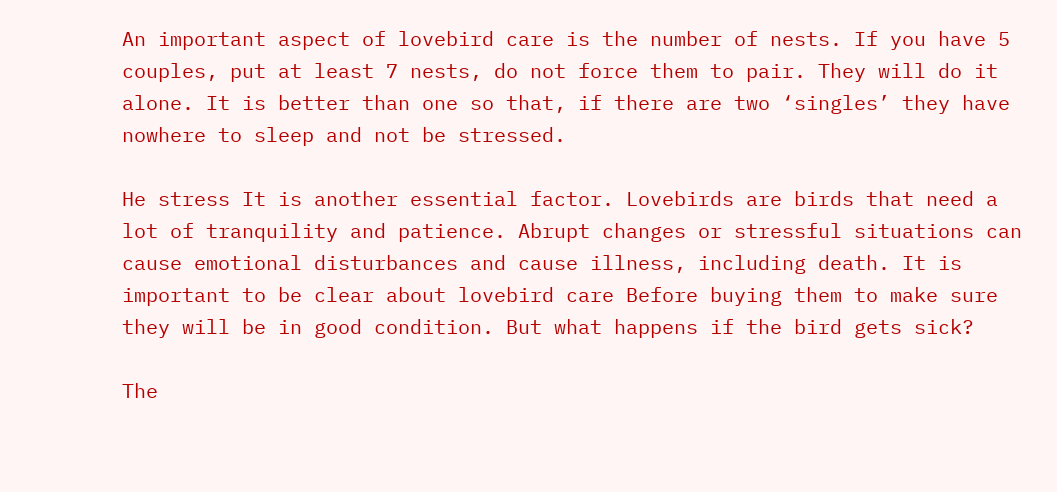An important aspect of lovebird care is the number of nests. If you have 5 couples, put at least 7 nests, do not force them to pair. They will do it alone. It is better than one so that, if there are two ‘singles’ they have nowhere to sleep and not be stressed.

He stress It is another essential factor. Lovebirds are birds that need a lot of tranquility and patience. Abrupt changes or stressful situations can cause emotional disturbances and cause illness, including death. It is important to be clear about lovebird care Before buying them to make sure they will be in good condition. But what happens if the bird gets sick?

The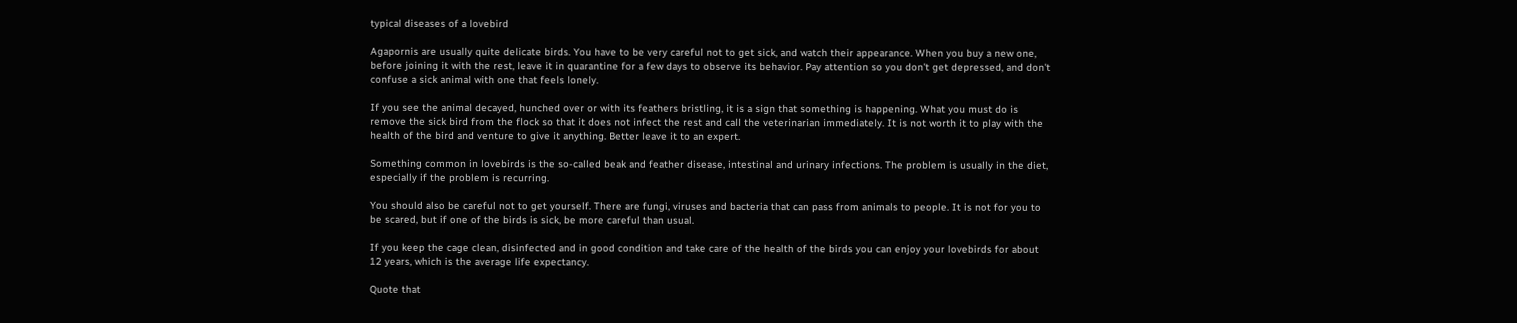typical diseases of a lovebird

Agapornis are usually quite delicate birds. You have to be very careful not to get sick, and watch their appearance. When you buy a new one, before joining it with the rest, leave it in quarantine for a few days to observe its behavior. Pay attention so you don't get depressed, and don't confuse a sick animal with one that feels lonely.

If you see the animal decayed, hunched over or with its feathers bristling, it is a sign that something is happening. What you must do is remove the sick bird from the flock so that it does not infect the rest and call the veterinarian immediately. It is not worth it to play with the health of the bird and venture to give it anything. Better leave it to an expert.

Something common in lovebirds is the so-called beak and feather disease, intestinal and urinary infections. The problem is usually in the diet, especially if the problem is recurring.

You should also be careful not to get yourself. There are fungi, viruses and bacteria that can pass from animals to people. It is not for you to be scared, but if one of the birds is sick, be more careful than usual.

If you keep the cage clean, disinfected and in good condition and take care of the health of the birds you can enjoy your lovebirds for about 12 years, which is the average life expectancy.

Quote that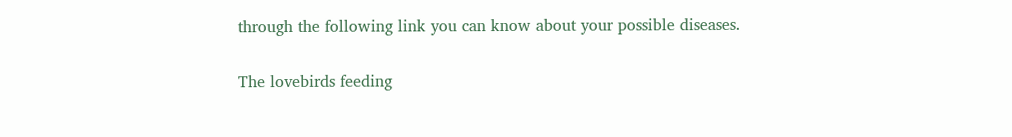through the following link you can know about your possible diseases.

The lovebirds feeding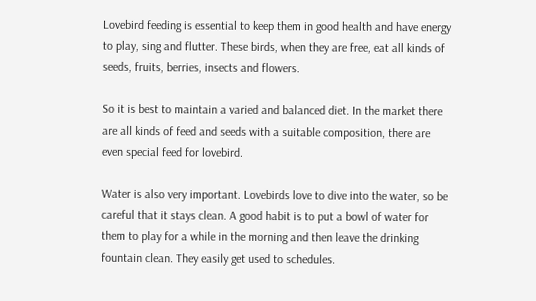Lovebird feeding is essential to keep them in good health and have energy to play, sing and flutter. These birds, when they are free, eat all kinds of seeds, fruits, berries, insects and flowers.

So it is best to maintain a varied and balanced diet. In the market there are all kinds of feed and seeds with a suitable composition, there are even special feed for lovebird.

Water is also very important. Lovebirds love to dive into the water, so be careful that it stays clean. A good habit is to put a bowl of water for them to play for a while in the morning and then leave the drinking fountain clean. They easily get used to schedules.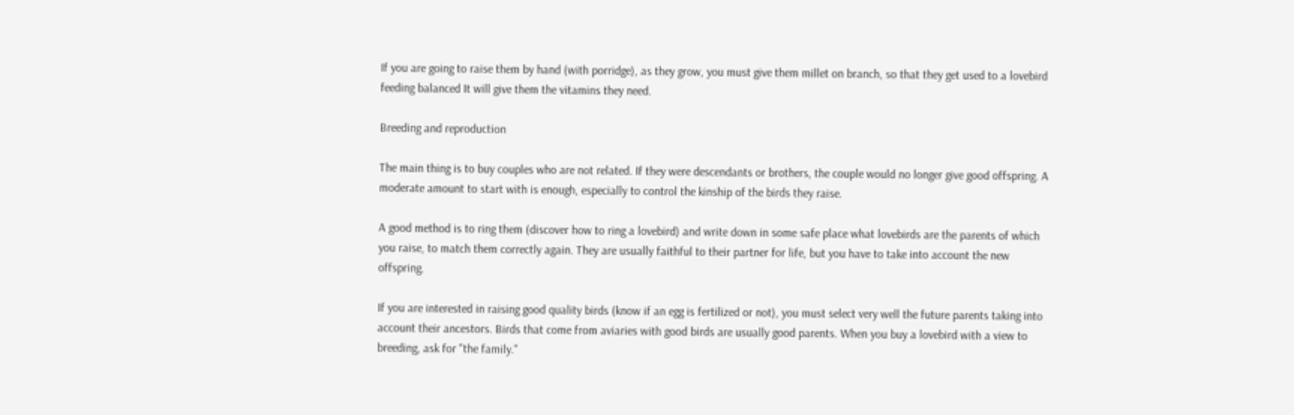If you are going to raise them by hand (with porridge), as they grow, you must give them millet on branch, so that they get used to a lovebird feeding balanced It will give them the vitamins they need.

Breeding and reproduction

The main thing is to buy couples who are not related. If they were descendants or brothers, the couple would no longer give good offspring. A moderate amount to start with is enough, especially to control the kinship of the birds they raise.

A good method is to ring them (discover how to ring a lovebird) and write down in some safe place what lovebirds are the parents of which you raise, to match them correctly again. They are usually faithful to their partner for life, but you have to take into account the new offspring.

If you are interested in raising good quality birds (know if an egg is fertilized or not), you must select very well the future parents taking into account their ancestors. Birds that come from aviaries with good birds are usually good parents. When you buy a lovebird with a view to breeding, ask for "the family."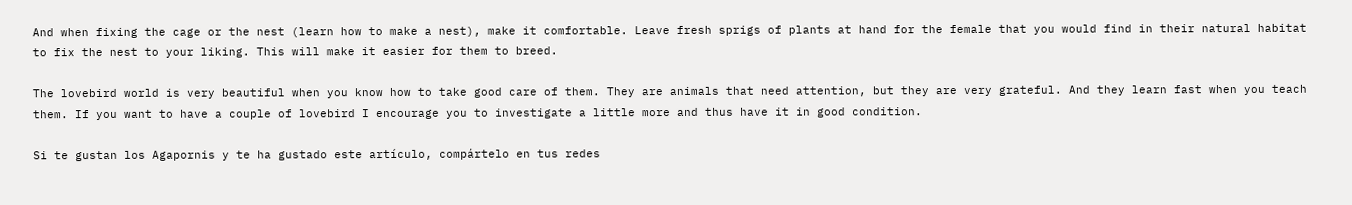And when fixing the cage or the nest (learn how to make a nest), make it comfortable. Leave fresh sprigs of plants at hand for the female that you would find in their natural habitat to fix the nest to your liking. This will make it easier for them to breed.

The lovebird world is very beautiful when you know how to take good care of them. They are animals that need attention, but they are very grateful. And they learn fast when you teach them. If you want to have a couple of lovebird I encourage you to investigate a little more and thus have it in good condition.

Si te gustan los Agapornis y te ha gustado este artículo, compártelo en tus redes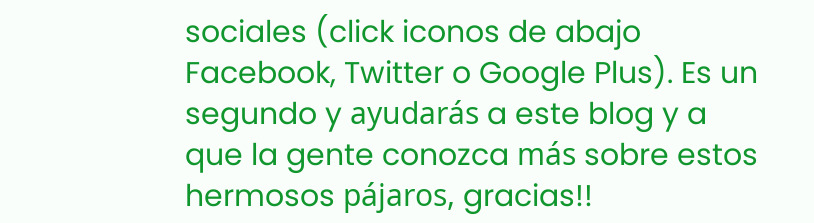sociales (click iconos de abajo Facebook, Twitter o Google Plus). Es un segundo y ayudarás a este blog y a que la gente conozca más sobre estos hermosos pájaros, gracias!!